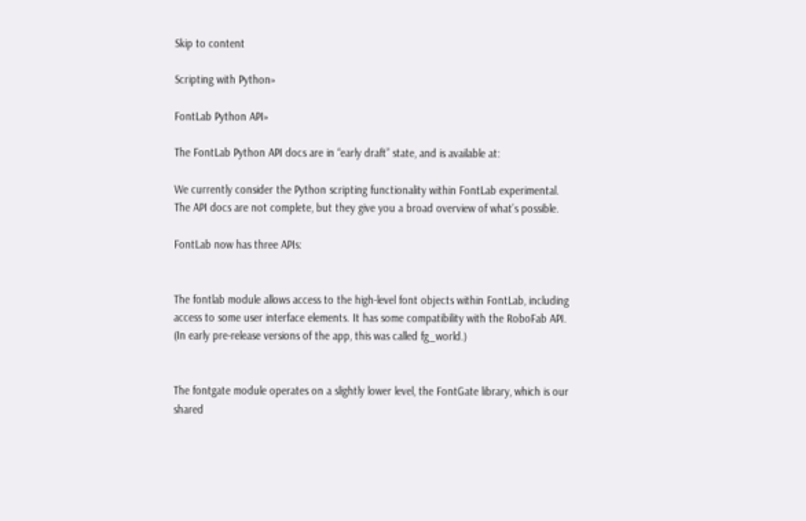Skip to content

Scripting with Python»

FontLab Python API»

The FontLab Python API docs are in “early draft” state, and is available at:

We currently consider the Python scripting functionality within FontLab experimental. The API docs are not complete, but they give you a broad overview of what’s possible.

FontLab now has three APIs:


The fontlab module allows access to the high-level font objects within FontLab, including access to some user interface elements. It has some compatibility with the RoboFab API. (In early pre-release versions of the app, this was called fg_world.)


The fontgate module operates on a slightly lower level, the FontGate library, which is our shared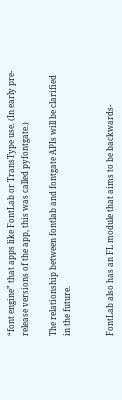“font engine” that apps like FontLab or TransType use. (In early pre-release versions of the app, this was called pyfontgate.)

The relationship between fontlab and fontgate APIs will be clarified in the future.


FontLab also has an FL module that aims to be backwards-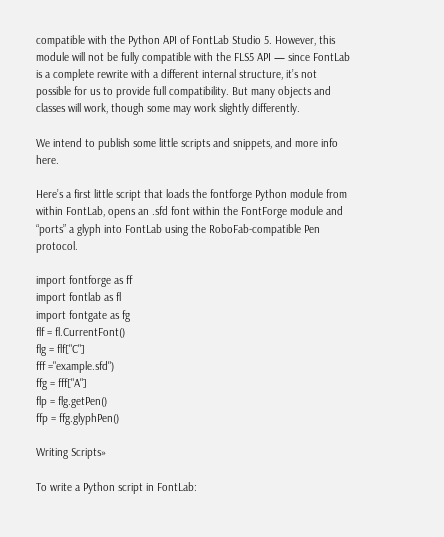compatible with the Python API of FontLab Studio 5. However, this module will not be fully compatible with the FLS5 API — since FontLab is a complete rewrite with a different internal structure, it’s not possible for us to provide full compatibility. But many objects and classes will work, though some may work slightly differently.

We intend to publish some little scripts and snippets, and more info here.

Here’s a first little script that loads the fontforge Python module from within FontLab, opens an .sfd font within the FontForge module and “ports” a glyph into FontLab using the RoboFab-compatible Pen protocol.

import fontforge as ff
import fontlab as fl
import fontgate as fg
flf = fl.CurrentFont()
flg = flf["C"]
fff ="example.sfd")
ffg = fff["A"]
flp = flg.getPen()
ffp = ffg.glyphPen()

Writing Scripts»

To write a Python script in FontLab: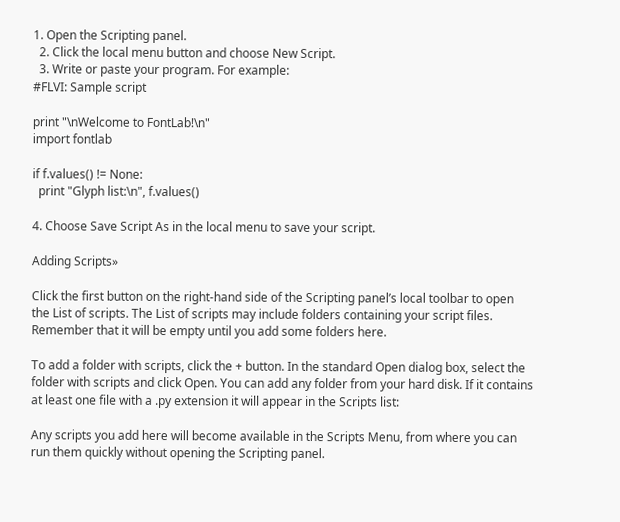1. Open the Scripting panel.
  2. Click the local menu button and choose New Script.
  3. Write or paste your program. For example:
#FLVI: Sample script

print "\nWelcome to FontLab!\n"
import fontlab

if f.values() != None:
  print "Glyph list:\n", f.values()

4. Choose Save Script As in the local menu to save your script.

Adding Scripts»

Click the first button on the right-hand side of the Scripting panel’s local toolbar to open the List of scripts. The List of scripts may include folders containing your script files. Remember that it will be empty until you add some folders here.

To add a folder with scripts, click the + button. In the standard Open dialog box, select the folder with scripts and click Open. You can add any folder from your hard disk. If it contains at least one file with a .py extension it will appear in the Scripts list:

Any scripts you add here will become available in the Scripts Menu, from where you can run them quickly without opening the Scripting panel.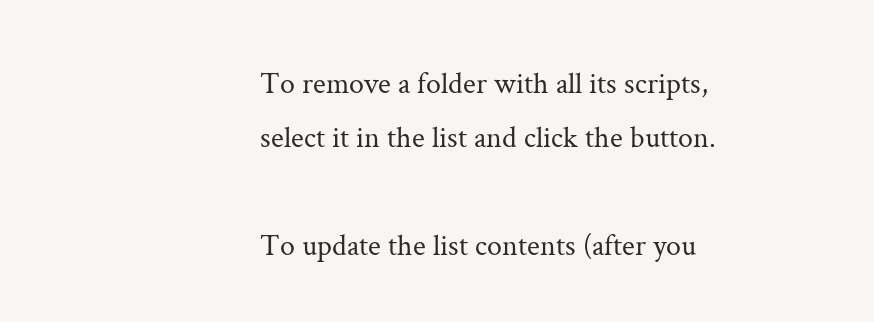To remove a folder with all its scripts, select it in the list and click the button.

To update the list contents (after you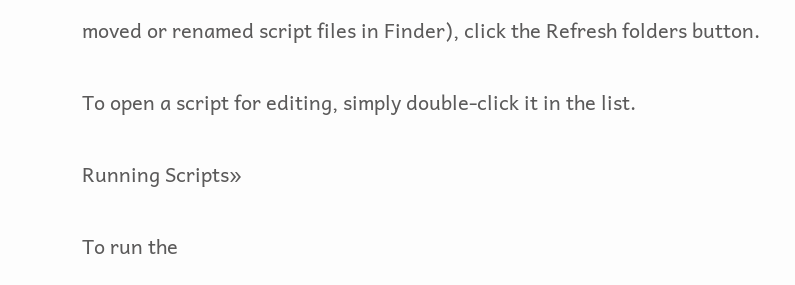moved or renamed script files in Finder), click the Refresh folders button.

To open a script for editing, simply double-click it in the list.

Running Scripts»

To run the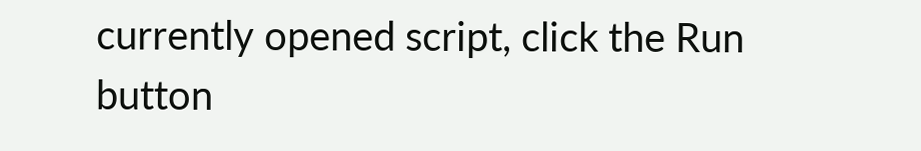currently opened script, click the Run button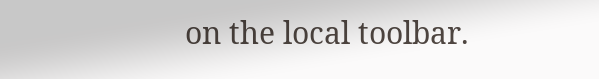on the local toolbar.